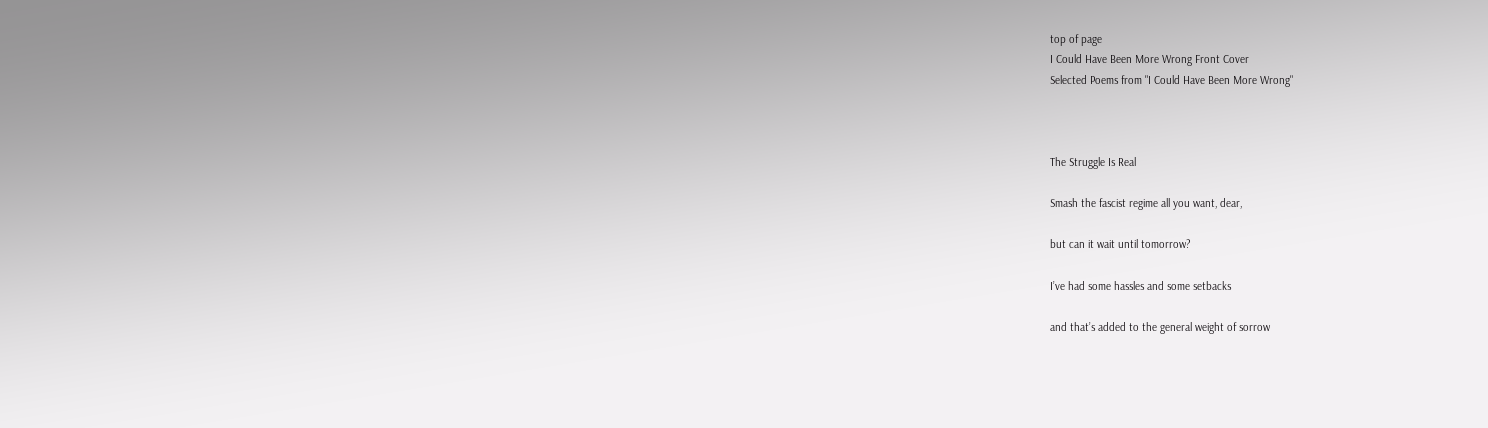top of page
I Could Have Been More Wrong Front Cover
Selected Poems from "I Could Have Been More Wrong"



The Struggle Is Real

Smash the fascist regime all you want, dear,

but can it wait until tomorrow?

I’ve had some hassles and some setbacks

and that’s added to the general weight of sorrow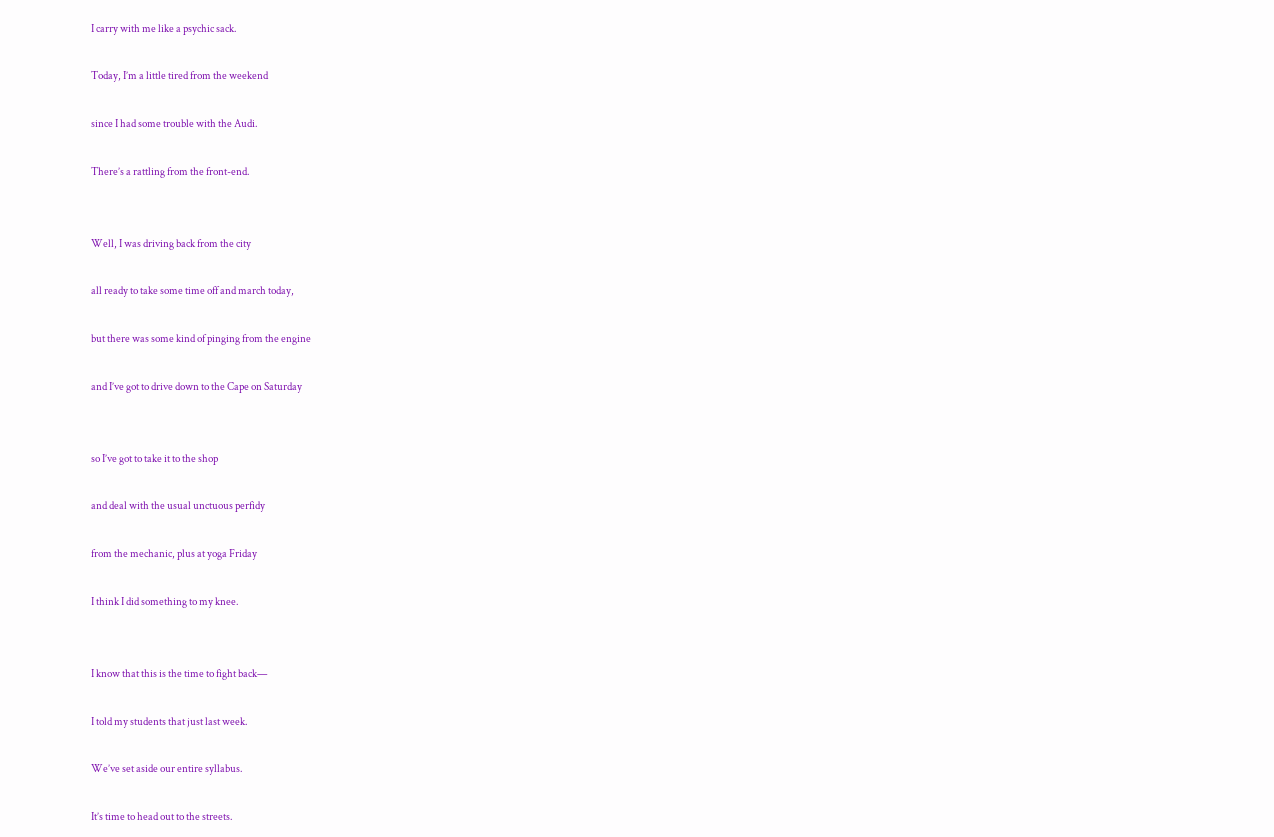I carry with me like a psychic sack.

Today, I’m a little tired from the weekend

since I had some trouble with the Audi.

There’s a rattling from the front-end.


Well, I was driving back from the city

all ready to take some time off and march today,

but there was some kind of pinging from the engine

and I’ve got to drive down to the Cape on Saturday


so I’ve got to take it to the shop

and deal with the usual unctuous perfidy

from the mechanic, plus at yoga Friday

I think I did something to my knee.


I know that this is the time to fight back—

I told my students that just last week.

We’ve set aside our entire syllabus.

It’s time to head out to the streets.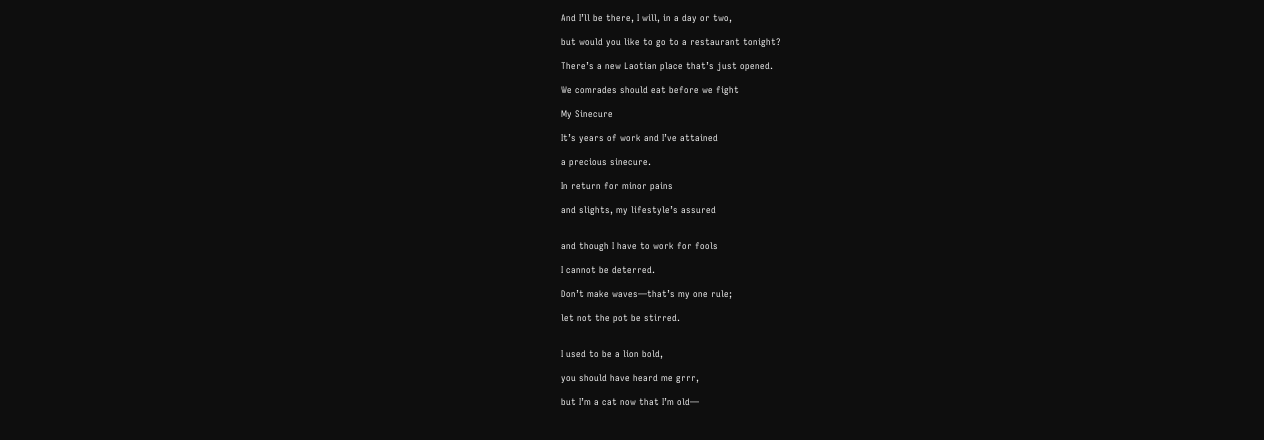And I’ll be there, I will, in a day or two,

but would you like to go to a restaurant tonight?

There’s a new Laotian place that’s just opened.

We comrades should eat before we fight

My Sinecure

It’s years of work and I’ve attained

a precious sinecure.

In return for minor pains

and slights, my lifestyle’s assured


and though I have to work for fools

I cannot be deterred.

Don’t make waves—that’s my one rule;

let not the pot be stirred.


I used to be a lion bold,

you should have heard me grrr,

but I’m a cat now that I’m old—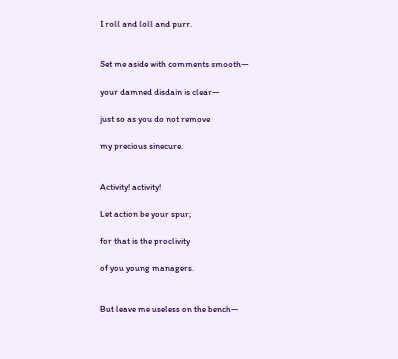I roll and loll and purr.


Set me aside with comments smooth—

your damned disdain is clear—

just so as you do not remove

my precious sinecure.


Activity! activity!

Let action be your spur;

for that is the proclivity

of you young managers.


But leave me useless on the bench—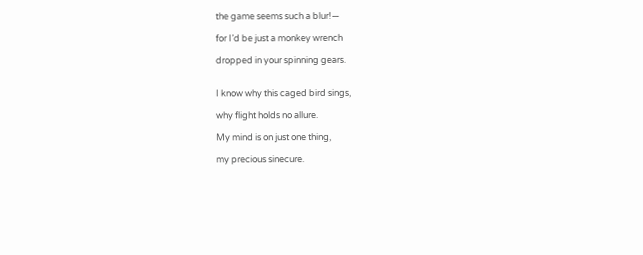the game seems such a blur!—

for I’d be just a monkey wrench

dropped in your spinning gears.


I know why this caged bird sings,

why flight holds no allure.

My mind is on just one thing,

my precious sinecure.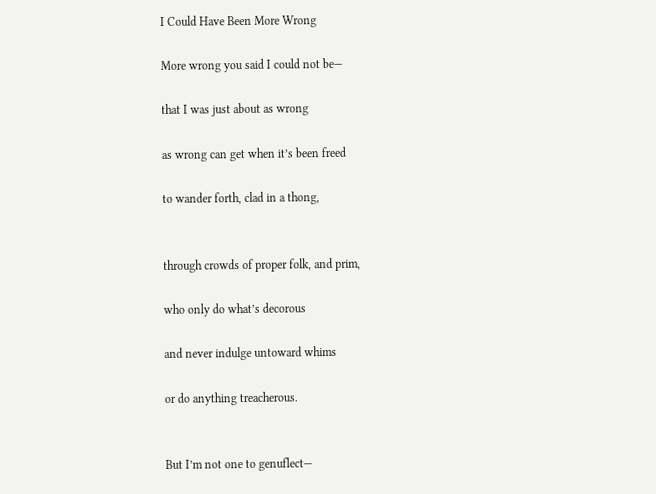I Could Have Been More Wrong

More wrong you said I could not be—

that I was just about as wrong

as wrong can get when it’s been freed

to wander forth, clad in a thong,


through crowds of proper folk, and prim,

who only do what’s decorous

and never indulge untoward whims

or do anything treacherous.


But I’m not one to genuflect—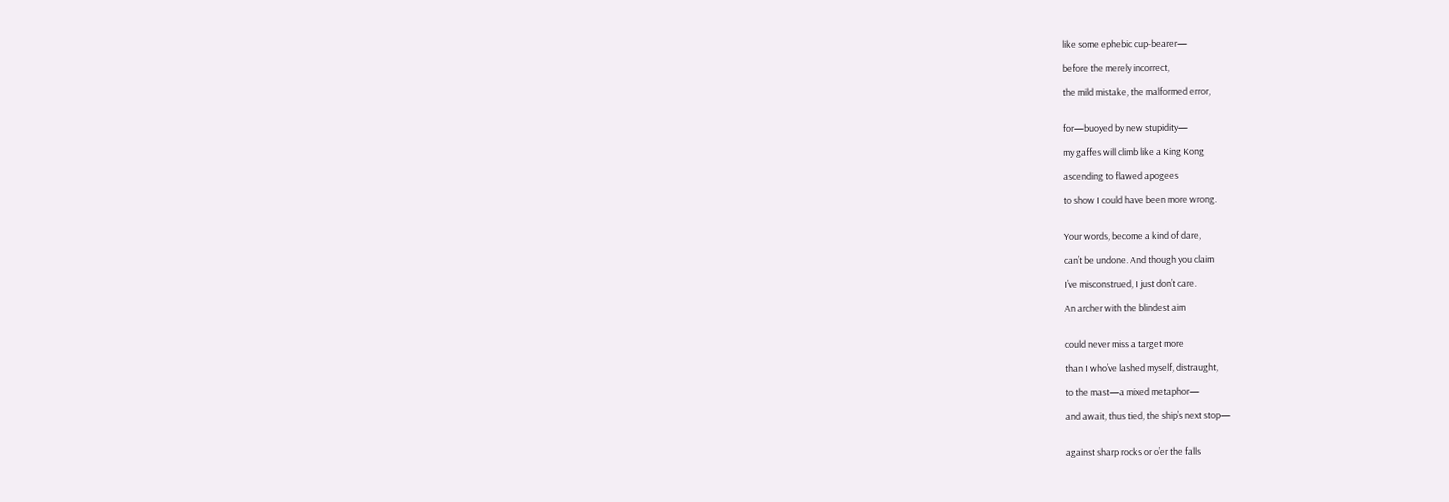like some ephebic cup-bearer—

before the merely incorrect,

the mild mistake, the malformed error,


for—buoyed by new stupidity—

my gaffes will climb like a King Kong

ascending to flawed apogees

to show I could have been more wrong.


Your words, become a kind of dare,

can’t be undone. And though you claim

I’ve misconstrued, I just don’t care.

An archer with the blindest aim


could never miss a target more

than I who’ve lashed myself, distraught,

to the mast—a mixed metaphor—

and await, thus tied, the ship’s next stop—


against sharp rocks or o’er the falls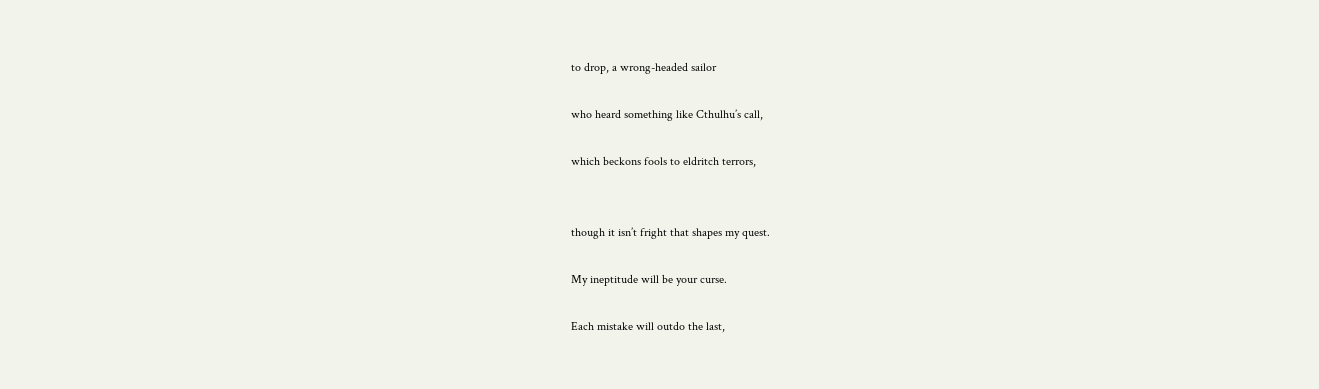to drop, a wrong-headed sailor

who heard something like Cthulhu’s call,

which beckons fools to eldritch terrors,


though it isn’t fright that shapes my quest.

My ineptitude will be your curse.

Each mistake will outdo the last,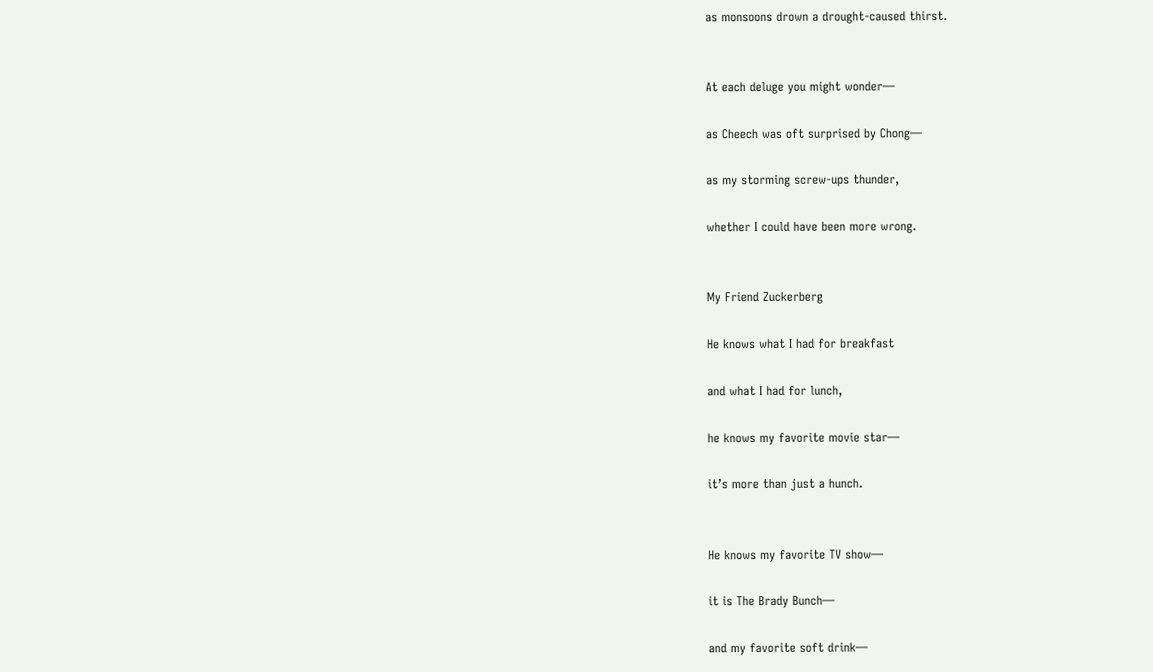as monsoons drown a drought-caused thirst.


At each deluge you might wonder—

as Cheech was oft surprised by Chong—

as my storming screw-ups thunder,

whether I could have been more wrong.


My Friend Zuckerberg

He knows what I had for breakfast

and what I had for lunch,

he knows my favorite movie star—

it’s more than just a hunch.


He knows my favorite TV show—

it is The Brady Bunch—

and my favorite soft drink—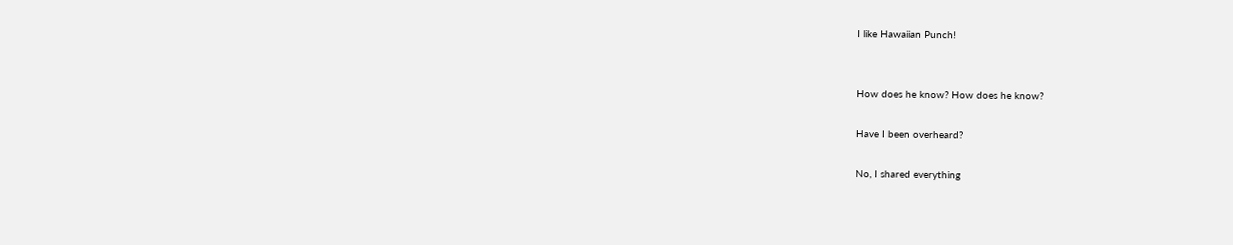I like Hawaiian Punch!


How does he know? How does he know?

Have I been overheard?

No, I shared everything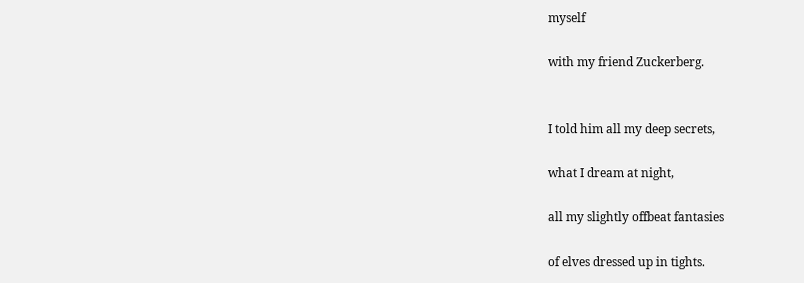myself

with my friend Zuckerberg.


I told him all my deep secrets,

what I dream at night,

all my slightly offbeat fantasies

of elves dressed up in tights.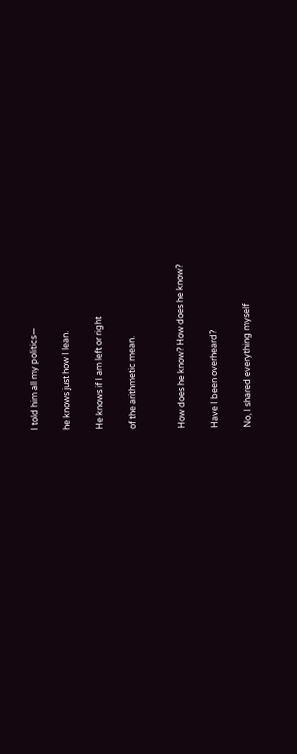I told him all my politics—

he knows just how I lean.

He knows if I am left or right

of the arithmetic mean.


How does he know? How does he know?

Have I been overheard?

No, I shared everything myself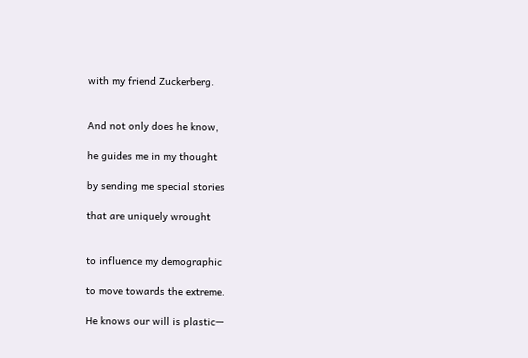with my friend Zuckerberg.


And not only does he know,

he guides me in my thought

by sending me special stories

that are uniquely wrought


to influence my demographic

to move towards the extreme.

He knows our will is plastic—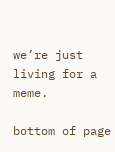we’re just living for a meme.

bottom of page